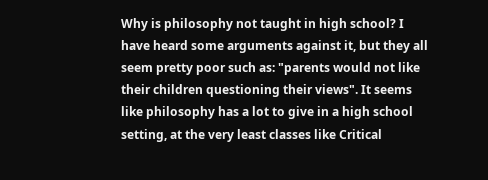Why is philosophy not taught in high school? I have heard some arguments against it, but they all seem pretty poor such as: "parents would not like their children questioning their views". It seems like philosophy has a lot to give in a high school setting, at the very least classes like Critical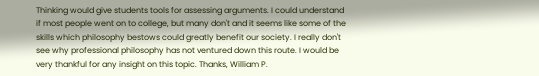Thinking would give students tools for assessing arguments. I could understand if most people went on to college, but many don't and it seems like some of the skills which philosophy bestows could greatly benefit our society. I really don't see why professional philosophy has not ventured down this route. I would be very thankful for any insight on this topic. Thanks, William P.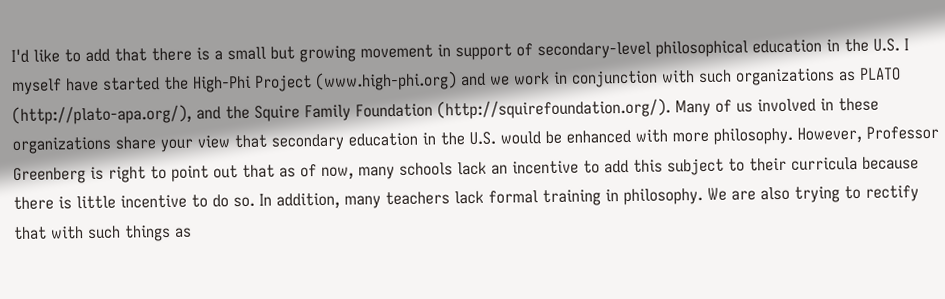I'd like to add that there is a small but growing movement in support of secondary-level philosophical education in the U.S. I myself have started the High-Phi Project (www.high-phi.org) and we work in conjunction with such organizations as PLATO (http://plato-apa.org/), and the Squire Family Foundation (http://squirefoundation.org/). Many of us involved in these organizations share your view that secondary education in the U.S. would be enhanced with more philosophy. However, Professor Greenberg is right to point out that as of now, many schools lack an incentive to add this subject to their curricula because there is little incentive to do so. In addition, many teachers lack formal training in philosophy. We are also trying to rectify that with such things as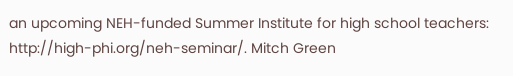an upcoming NEH-funded Summer Institute for high school teachers: http://high-phi.org/neh-seminar/. Mitch Green